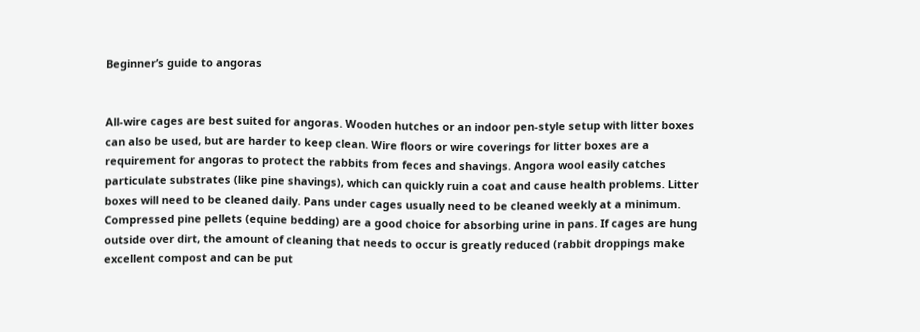Beginner’s guide to angoras


All-wire cages are best suited for angoras. Wooden hutches or an indoor pen-style setup with litter boxes can also be used, but are harder to keep clean. Wire floors or wire coverings for litter boxes are a requirement for angoras to protect the rabbits from feces and shavings. Angora wool easily catches particulate substrates (like pine shavings), which can quickly ruin a coat and cause health problems. Litter boxes will need to be cleaned daily. Pans under cages usually need to be cleaned weekly at a minimum. Compressed pine pellets (equine bedding) are a good choice for absorbing urine in pans. If cages are hung outside over dirt, the amount of cleaning that needs to occur is greatly reduced (rabbit droppings make excellent compost and can be put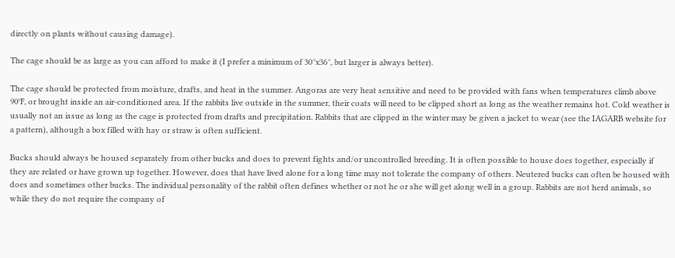directly on plants without causing damage).

The cage should be as large as you can afford to make it (I prefer a minimum of 30″x36″, but larger is always better).

The cage should be protected from moisture, drafts, and heat in the summer. Angoras are very heat sensitive and need to be provided with fans when temperatures climb above 90°F, or brought inside an air-conditioned area. If the rabbits live outside in the summer, their coats will need to be clipped short as long as the weather remains hot. Cold weather is usually not an issue as long as the cage is protected from drafts and precipitation. Rabbits that are clipped in the winter may be given a jacket to wear (see the IAGARB website for a pattern), although a box filled with hay or straw is often sufficient.

Bucks should always be housed separately from other bucks and does to prevent fights and/or uncontrolled breeding. It is often possible to house does together, especially if they are related or have grown up together. However, does that have lived alone for a long time may not tolerate the company of others. Neutered bucks can often be housed with does and sometimes other bucks. The individual personality of the rabbit often defines whether or not he or she will get along well in a group. Rabbits are not herd animals, so while they do not require the company of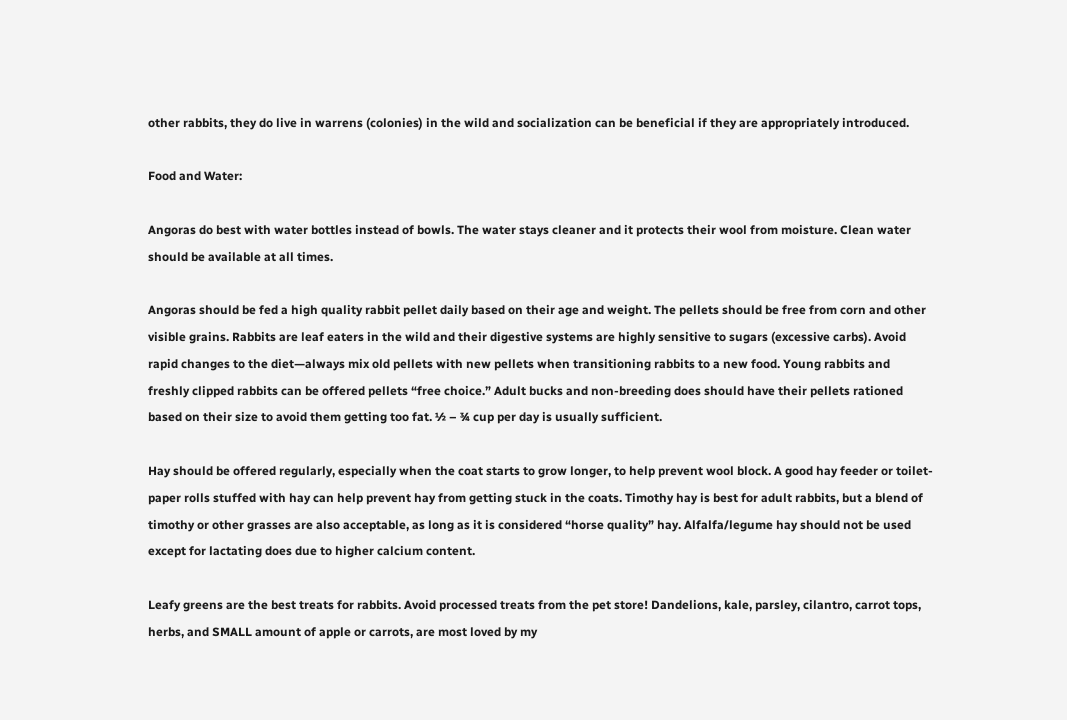other rabbits, they do live in warrens (colonies) in the wild and socialization can be beneficial if they are appropriately introduced.

Food and Water:

Angoras do best with water bottles instead of bowls. The water stays cleaner and it protects their wool from moisture. Clean water should be available at all times.

Angoras should be fed a high quality rabbit pellet daily based on their age and weight. The pellets should be free from corn and other visible grains. Rabbits are leaf eaters in the wild and their digestive systems are highly sensitive to sugars (excessive carbs). Avoid rapid changes to the diet—always mix old pellets with new pellets when transitioning rabbits to a new food. Young rabbits and freshly clipped rabbits can be offered pellets “free choice.” Adult bucks and non-breeding does should have their pellets rationed based on their size to avoid them getting too fat. ½ – ¾ cup per day is usually sufficient.

Hay should be offered regularly, especially when the coat starts to grow longer, to help prevent wool block. A good hay feeder or toilet-paper rolls stuffed with hay can help prevent hay from getting stuck in the coats. Timothy hay is best for adult rabbits, but a blend of timothy or other grasses are also acceptable, as long as it is considered “horse quality” hay. Alfalfa/legume hay should not be used except for lactating does due to higher calcium content.

Leafy greens are the best treats for rabbits. Avoid processed treats from the pet store! Dandelions, kale, parsley, cilantro, carrot tops, herbs, and SMALL amount of apple or carrots, are most loved by my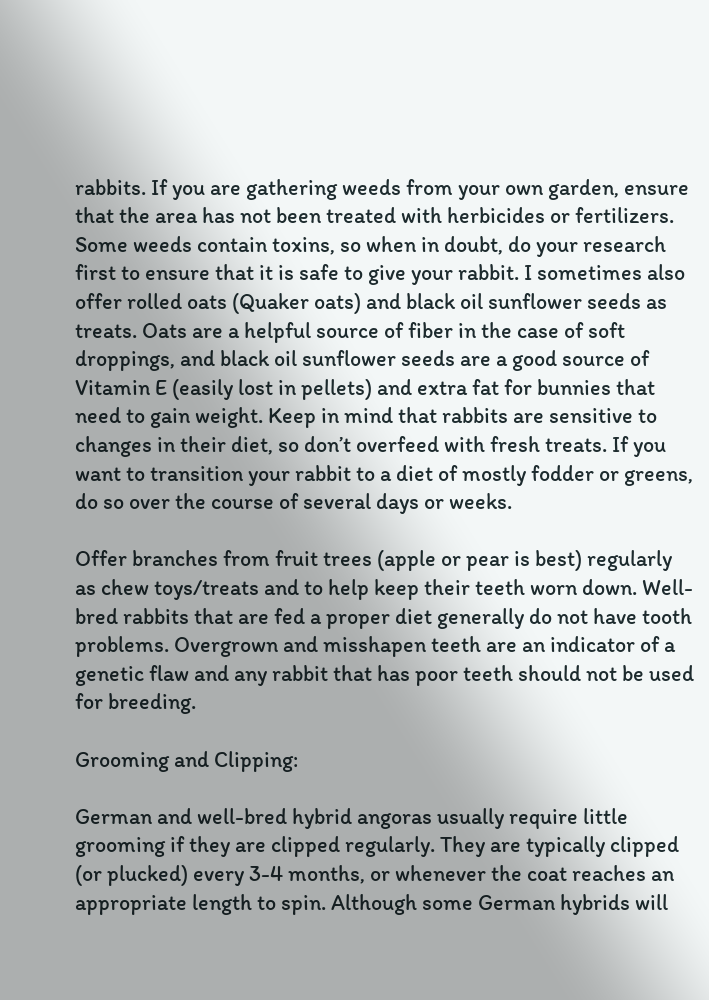rabbits. If you are gathering weeds from your own garden, ensure that the area has not been treated with herbicides or fertilizers. Some weeds contain toxins, so when in doubt, do your research first to ensure that it is safe to give your rabbit. I sometimes also offer rolled oats (Quaker oats) and black oil sunflower seeds as treats. Oats are a helpful source of fiber in the case of soft droppings, and black oil sunflower seeds are a good source of Vitamin E (easily lost in pellets) and extra fat for bunnies that need to gain weight. Keep in mind that rabbits are sensitive to changes in their diet, so don’t overfeed with fresh treats. If you want to transition your rabbit to a diet of mostly fodder or greens, do so over the course of several days or weeks.

Offer branches from fruit trees (apple or pear is best) regularly as chew toys/treats and to help keep their teeth worn down. Well-bred rabbits that are fed a proper diet generally do not have tooth problems. Overgrown and misshapen teeth are an indicator of a genetic flaw and any rabbit that has poor teeth should not be used for breeding.

Grooming and Clipping:

German and well-bred hybrid angoras usually require little grooming if they are clipped regularly. They are typically clipped (or plucked) every 3-4 months, or whenever the coat reaches an appropriate length to spin. Although some German hybrids will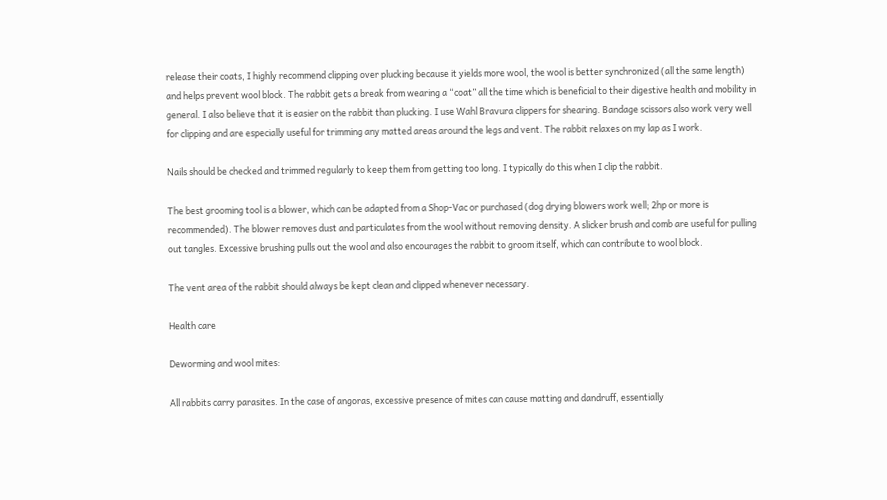release their coats, I highly recommend clipping over plucking because it yields more wool, the wool is better synchronized (all the same length) and helps prevent wool block. The rabbit gets a break from wearing a “coat” all the time which is beneficial to their digestive health and mobility in general. I also believe that it is easier on the rabbit than plucking. I use Wahl Bravura clippers for shearing. Bandage scissors also work very well for clipping and are especially useful for trimming any matted areas around the legs and vent. The rabbit relaxes on my lap as I work.

Nails should be checked and trimmed regularly to keep them from getting too long. I typically do this when I clip the rabbit.

The best grooming tool is a blower, which can be adapted from a Shop-Vac or purchased (dog drying blowers work well; 2hp or more is recommended). The blower removes dust and particulates from the wool without removing density. A slicker brush and comb are useful for pulling out tangles. Excessive brushing pulls out the wool and also encourages the rabbit to groom itself, which can contribute to wool block.

The vent area of the rabbit should always be kept clean and clipped whenever necessary.

Health care

Deworming and wool mites:

All rabbits carry parasites. In the case of angoras, excessive presence of mites can cause matting and dandruff, essentially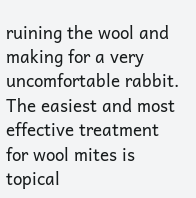ruining the wool and making for a very uncomfortable rabbit. The easiest and most effective treatment for wool mites is topical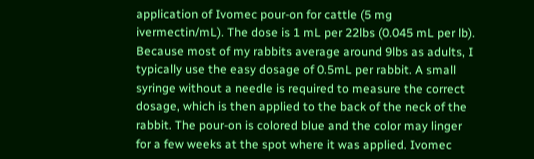application of Ivomec pour-on for cattle (5 mg ivermectin/mL). The dose is 1 mL per 22lbs (0.045 mL per lb). Because most of my rabbits average around 9lbs as adults, I typically use the easy dosage of 0.5mL per rabbit. A small syringe without a needle is required to measure the correct dosage, which is then applied to the back of the neck of the rabbit. The pour-on is colored blue and the color may linger for a few weeks at the spot where it was applied. Ivomec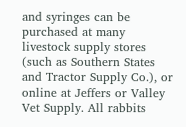and syringes can be purchased at many livestock supply stores (such as Southern States and Tractor Supply Co.), or online at Jeffers or Valley Vet Supply. All rabbits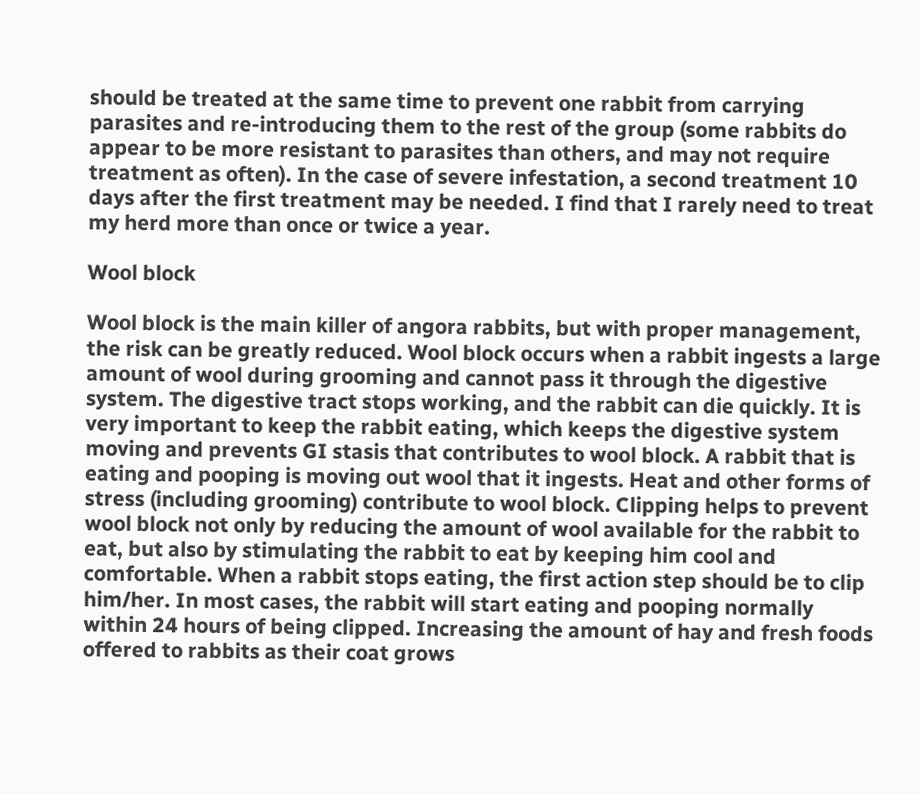should be treated at the same time to prevent one rabbit from carrying parasites and re-introducing them to the rest of the group (some rabbits do appear to be more resistant to parasites than others, and may not require treatment as often). In the case of severe infestation, a second treatment 10 days after the first treatment may be needed. I find that I rarely need to treat my herd more than once or twice a year.

Wool block

Wool block is the main killer of angora rabbits, but with proper management, the risk can be greatly reduced. Wool block occurs when a rabbit ingests a large amount of wool during grooming and cannot pass it through the digestive system. The digestive tract stops working, and the rabbit can die quickly. It is very important to keep the rabbit eating, which keeps the digestive system moving and prevents GI stasis that contributes to wool block. A rabbit that is eating and pooping is moving out wool that it ingests. Heat and other forms of stress (including grooming) contribute to wool block. Clipping helps to prevent wool block not only by reducing the amount of wool available for the rabbit to eat, but also by stimulating the rabbit to eat by keeping him cool and comfortable. When a rabbit stops eating, the first action step should be to clip him/her. In most cases, the rabbit will start eating and pooping normally within 24 hours of being clipped. Increasing the amount of hay and fresh foods offered to rabbits as their coat grows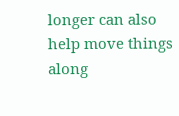longer can also help move things along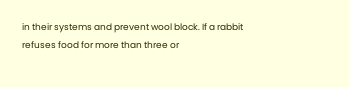in their systems and prevent wool block. If a rabbit refuses food for more than three or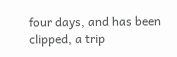four days, and has been clipped, a trip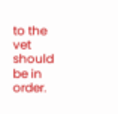to the vet should be in order.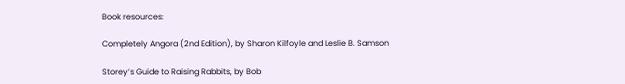Book resources:

Completely Angora (2nd Edition), by Sharon Kilfoyle and Leslie B. Samson

Storey’s Guide to Raising Rabbits, by Bob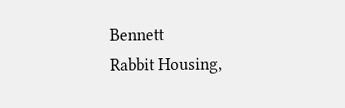Bennett
Rabbit Housing,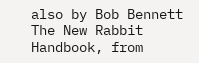also by Bob Bennett
The New Rabbit Handbook, from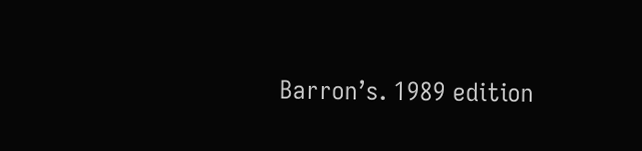Barron’s. 1989 edition